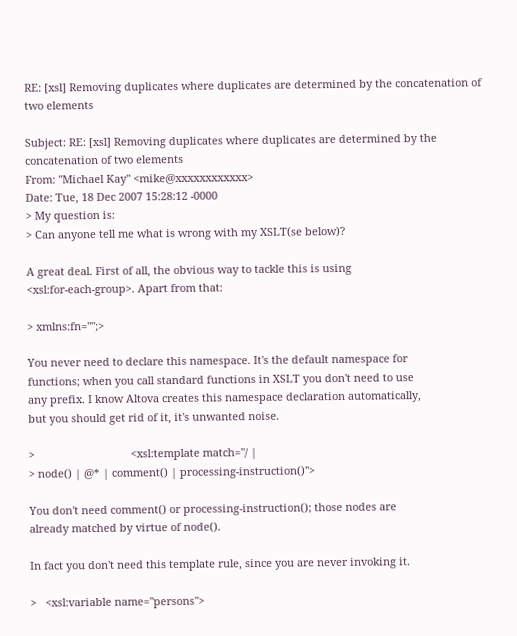RE: [xsl] Removing duplicates where duplicates are determined by the concatenation of two elements

Subject: RE: [xsl] Removing duplicates where duplicates are determined by the concatenation of two elements
From: "Michael Kay" <mike@xxxxxxxxxxxx>
Date: Tue, 18 Dec 2007 15:28:12 -0000
> My question is:
> Can anyone tell me what is wrong with my XSLT(se below)?

A great deal. First of all, the obvious way to tackle this is using
<xsl:for-each-group>. Apart from that:

> xmlns:fn="";>

You never need to declare this namespace. It's the default namespace for
functions; when you call standard functions in XSLT you don't need to use
any prefix. I know Altova creates this namespace declaration automatically,
but you should get rid of it, it's unwanted noise.

>                                <xsl:template match="/ |
> node() | @* | comment() | processing-instruction()">

You don't need comment() or processing-instruction(); those nodes are
already matched by virtue of node().

In fact you don't need this template rule, since you are never invoking it.

>   <xsl:variable name="persons">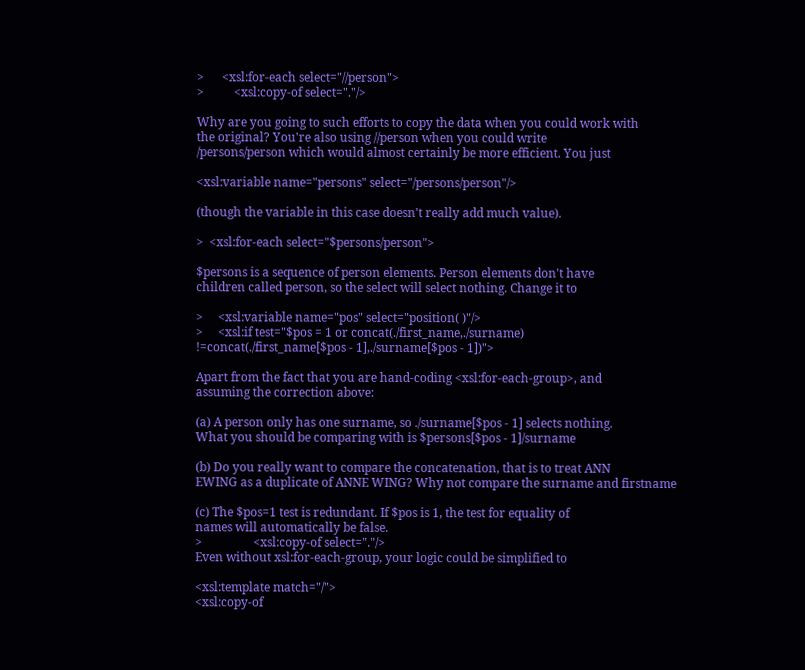>      <xsl:for-each select="//person">
>          <xsl:copy-of select="."/>

Why are you going to such efforts to copy the data when you could work with
the original? You're also using //person when you could write
/persons/person which would almost certainly be more efficient. You just

<xsl:variable name="persons" select="/persons/person"/>

(though the variable in this case doesn't really add much value).

>  <xsl:for-each select="$persons/person">

$persons is a sequence of person elements. Person elements don't have
children called person, so the select will select nothing. Change it to

>     <xsl:variable name="pos" select="position( )"/>
>     <xsl:if test="$pos = 1 or concat(./first_name,./surname)
!=concat(./first_name[$pos - 1],./surname[$pos - 1])">

Apart from the fact that you are hand-coding <xsl:for-each-group>, and
assuming the correction above:

(a) A person only has one surname, so ./surname[$pos - 1] selects nothing.
What you should be comparing with is $persons[$pos - 1]/surname

(b) Do you really want to compare the concatenation, that is to treat ANN
EWING as a duplicate of ANNE WING? Why not compare the surname and firstname

(c) The $pos=1 test is redundant. If $pos is 1, the test for equality of
names will automatically be false.
>                 <xsl:copy-of select="."/>
Even without xsl:for-each-group, your logic could be simplified to

<xsl:template match="/">
<xsl:copy-of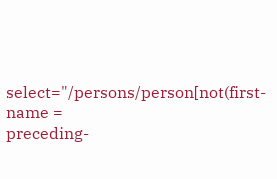select="/persons/person[not(first-name =
preceding-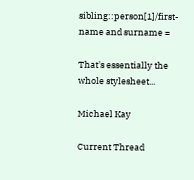sibling::person[1]/first-name and surname =

That's essentially the whole stylesheet...

Michael Kay

Current Thread